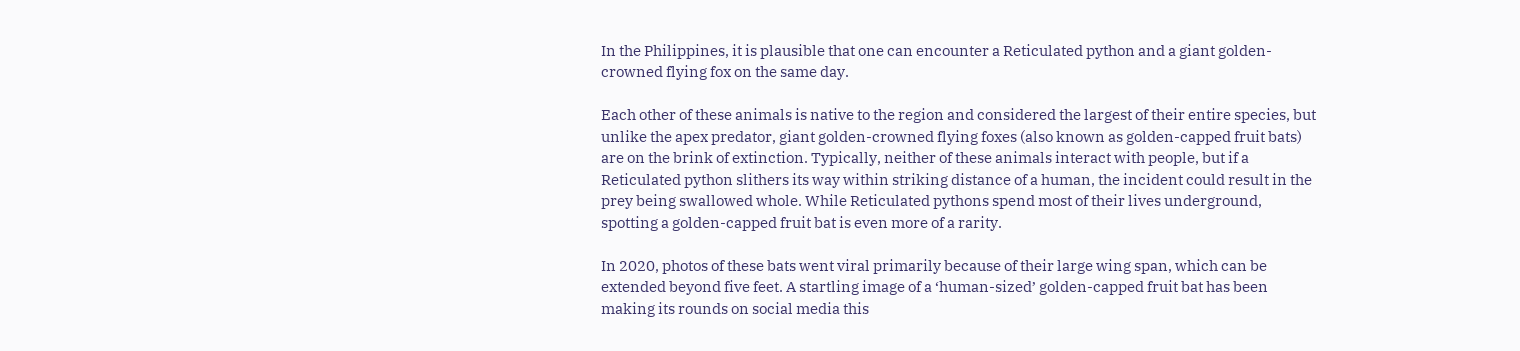In the Philippines, it is plausible that one can encounter a Reticulated python and a giant golden-crowned flying fox on the same day.

Each other of these animals is native to the region and considered the largest of their entire species, but unlike the apex predator, giant golden-crowned flying foxes (also known as golden-capped fruit bats) are on the brink of extinction. Typically, neither of these animals interact with people, but if a Reticulated python slithers its way within striking distance of a human, the incident could result in the prey being swallowed whole. While Reticulated pythons spend most of their lives underground, spotting a golden-capped fruit bat is even more of a rarity.

In 2020, photos of these bats went viral primarily because of their large wing span, which can be extended beyond five feet. A startling image of a ‘human-sized’ golden-capped fruit bat has been making its rounds on social media this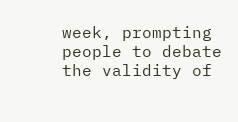week, prompting people to debate the validity of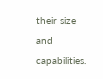their size and capabilities.